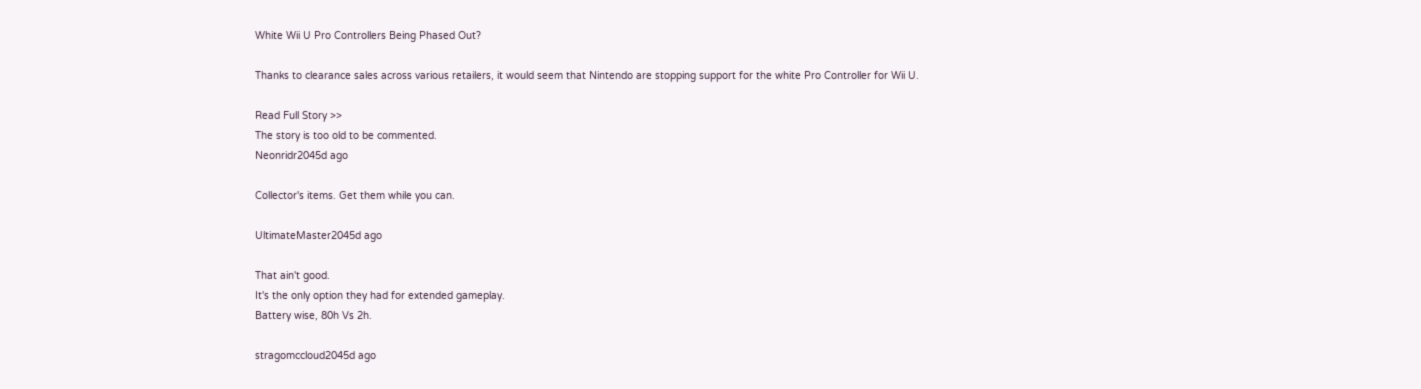White Wii U Pro Controllers Being Phased Out?

Thanks to clearance sales across various retailers, it would seem that Nintendo are stopping support for the white Pro Controller for Wii U.

Read Full Story >>
The story is too old to be commented.
Neonridr2045d ago

Collector's items. Get them while you can.

UltimateMaster2045d ago

That ain't good.
It's the only option they had for extended gameplay.
Battery wise, 80h Vs 2h.

stragomccloud2045d ago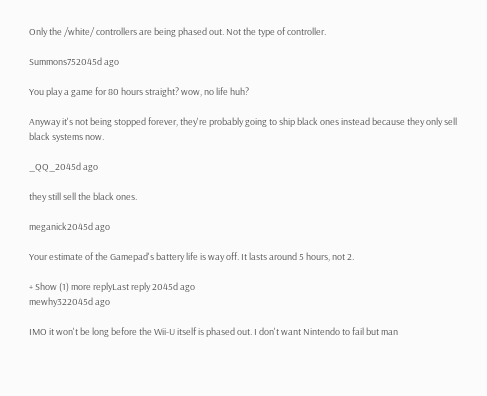Only the /white/ controllers are being phased out. Not the type of controller.

Summons752045d ago

You play a game for 80 hours straight? wow, no life huh?

Anyway it's not being stopped forever, they're probably going to ship black ones instead because they only sell black systems now.

_QQ_2045d ago

they still sell the black ones.

meganick2045d ago

Your estimate of the Gamepad's battery life is way off. It lasts around 5 hours, not 2.

+ Show (1) more replyLast reply 2045d ago
mewhy322045d ago

IMO it won't be long before the Wii-U itself is phased out. I don't want Nintendo to fail but man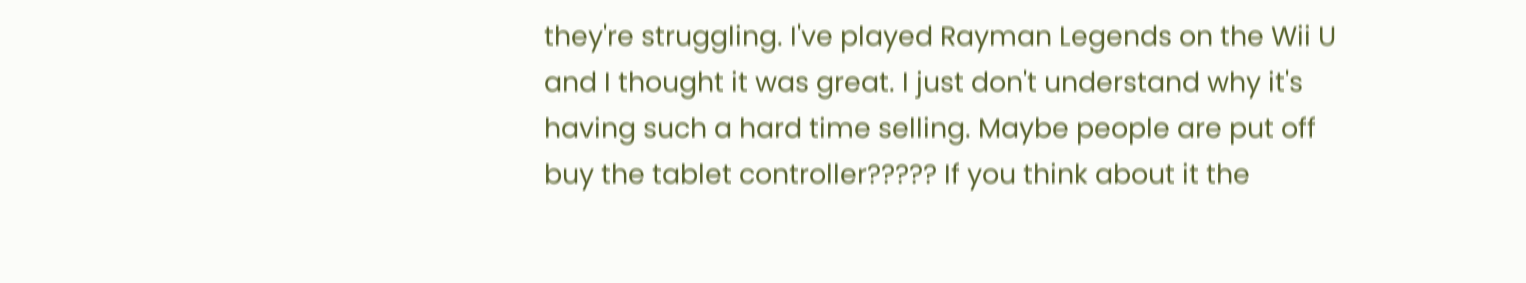they're struggling. I've played Rayman Legends on the Wii U and I thought it was great. I just don't understand why it's having such a hard time selling. Maybe people are put off buy the tablet controller????? If you think about it the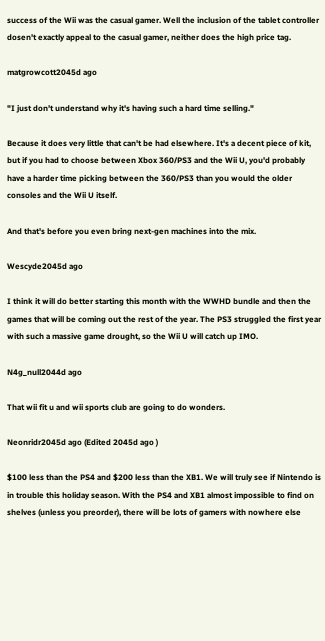success of the Wii was the casual gamer. Well the inclusion of the tablet controller dosen't exactly appeal to the casual gamer, neither does the high price tag.

matgrowcott2045d ago

"I just don't understand why it's having such a hard time selling."

Because it does very little that can't be had elsewhere. It's a decent piece of kit, but if you had to choose between Xbox 360/PS3 and the Wii U, you'd probably have a harder time picking between the 360/PS3 than you would the older consoles and the Wii U itself.

And that's before you even bring next-gen machines into the mix.

Wescyde2045d ago

I think it will do better starting this month with the WWHD bundle and then the games that will be coming out the rest of the year. The PS3 struggled the first year with such a massive game drought, so the Wii U will catch up IMO.

N4g_null2044d ago

That wii fit u and wii sports club are going to do wonders.

Neonridr2045d ago (Edited 2045d ago )

$100 less than the PS4 and $200 less than the XB1. We will truly see if Nintendo is in trouble this holiday season. With the PS4 and XB1 almost impossible to find on shelves (unless you preorder), there will be lots of gamers with nowhere else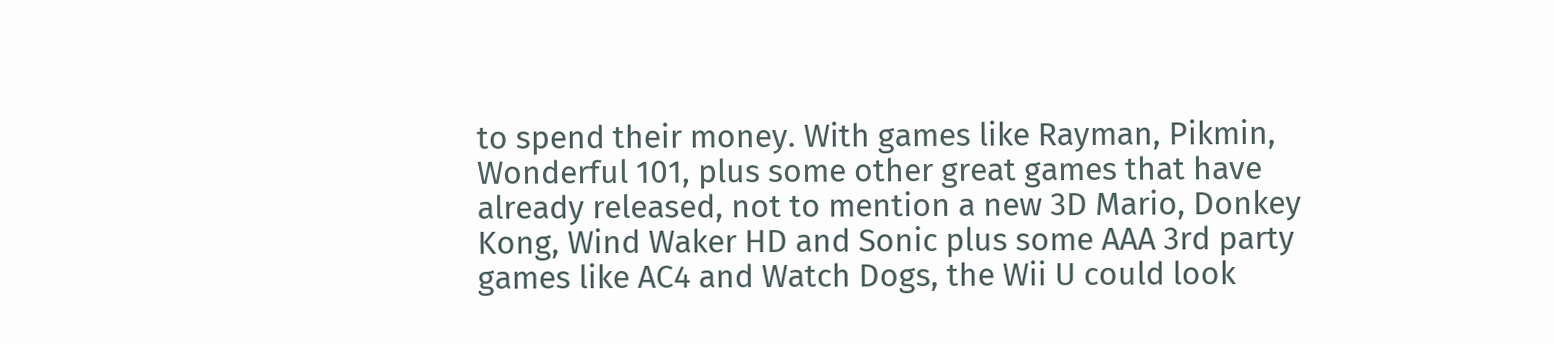to spend their money. With games like Rayman, Pikmin, Wonderful 101, plus some other great games that have already released, not to mention a new 3D Mario, Donkey Kong, Wind Waker HD and Sonic plus some AAA 3rd party games like AC4 and Watch Dogs, the Wii U could look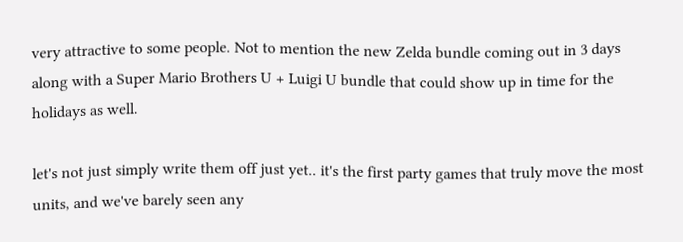very attractive to some people. Not to mention the new Zelda bundle coming out in 3 days along with a Super Mario Brothers U + Luigi U bundle that could show up in time for the holidays as well.

let's not just simply write them off just yet.. it's the first party games that truly move the most units, and we've barely seen any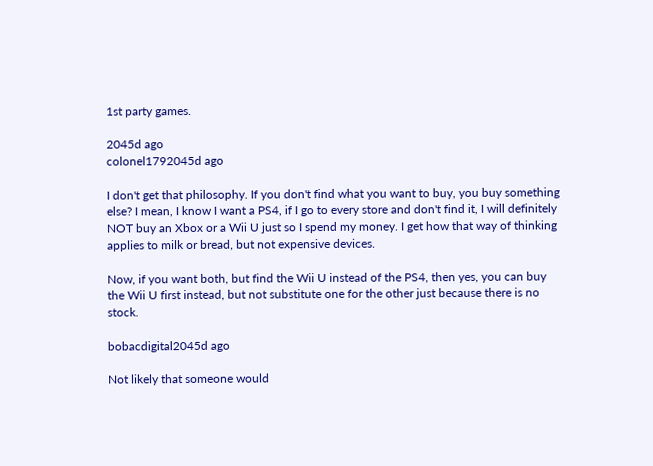1st party games.

2045d ago
colonel1792045d ago

I don't get that philosophy. If you don't find what you want to buy, you buy something else? I mean, I know I want a PS4, if I go to every store and don't find it, I will definitely NOT buy an Xbox or a Wii U just so I spend my money. I get how that way of thinking applies to milk or bread, but not expensive devices.

Now, if you want both, but find the Wii U instead of the PS4, then yes, you can buy the Wii U first instead, but not substitute one for the other just because there is no stock.

bobacdigital2045d ago

Not likely that someone would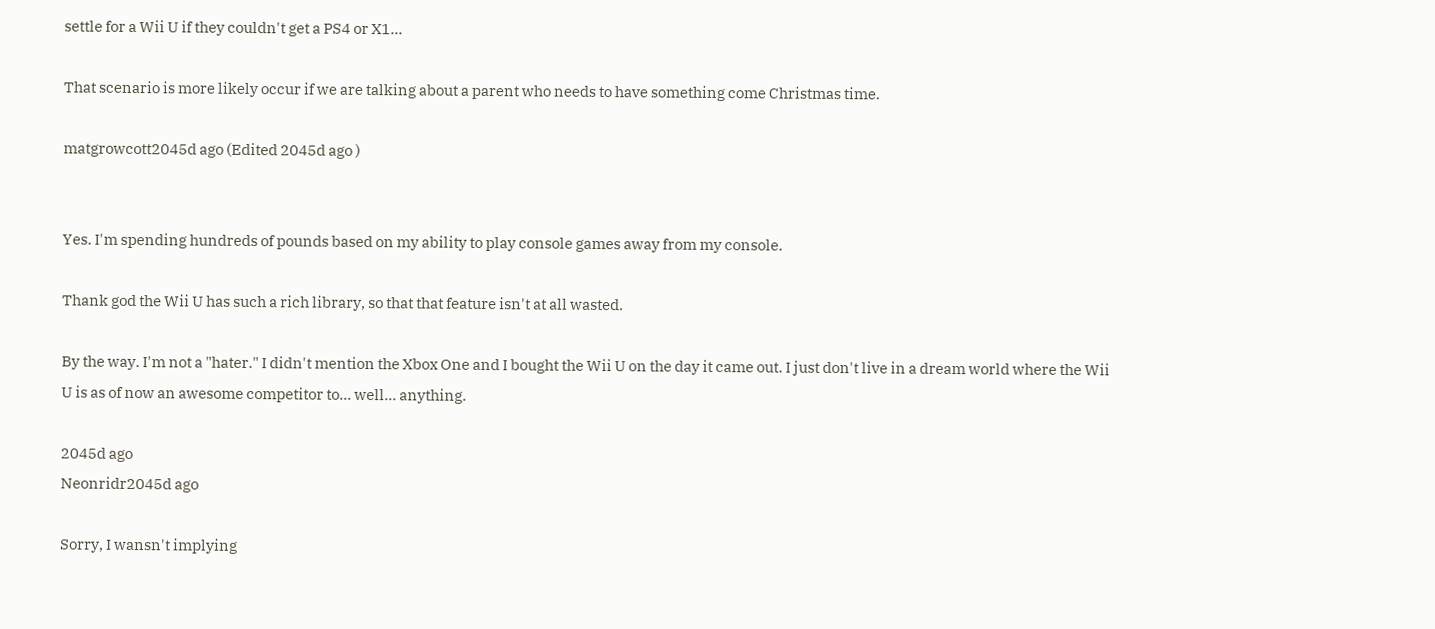settle for a Wii U if they couldn't get a PS4 or X1...

That scenario is more likely occur if we are talking about a parent who needs to have something come Christmas time.

matgrowcott2045d ago (Edited 2045d ago )


Yes. I'm spending hundreds of pounds based on my ability to play console games away from my console.

Thank god the Wii U has such a rich library, so that that feature isn't at all wasted.

By the way. I'm not a "hater." I didn't mention the Xbox One and I bought the Wii U on the day it came out. I just don't live in a dream world where the Wii U is as of now an awesome competitor to... well... anything.

2045d ago
Neonridr2045d ago

Sorry, I wansn't implying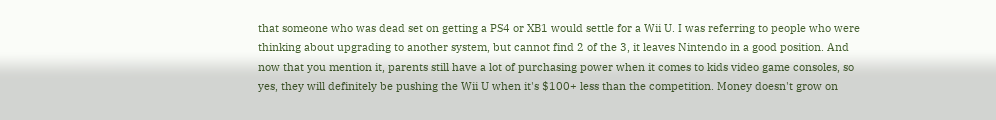that someone who was dead set on getting a PS4 or XB1 would settle for a Wii U. I was referring to people who were thinking about upgrading to another system, but cannot find 2 of the 3, it leaves Nintendo in a good position. And now that you mention it, parents still have a lot of purchasing power when it comes to kids video game consoles, so yes, they will definitely be pushing the Wii U when it's $100+ less than the competition. Money doesn't grow on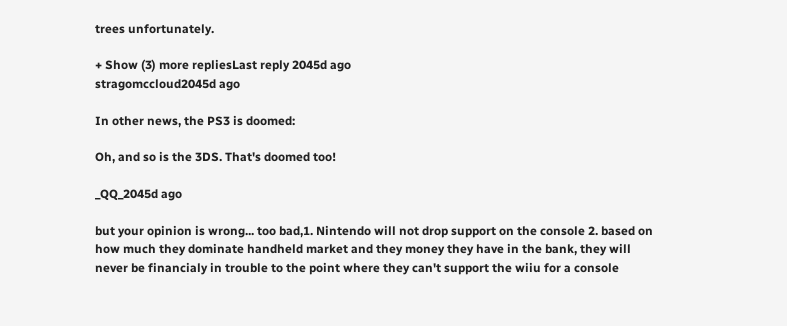trees unfortunately.

+ Show (3) more repliesLast reply 2045d ago
stragomccloud2045d ago

In other news, the PS3 is doomed:

Oh, and so is the 3DS. That's doomed too!

_QQ_2045d ago

but your opinion is wrong... too bad,1. Nintendo will not drop support on the console 2. based on how much they dominate handheld market and they money they have in the bank, they will never be financialy in trouble to the point where they can't support the wiiu for a console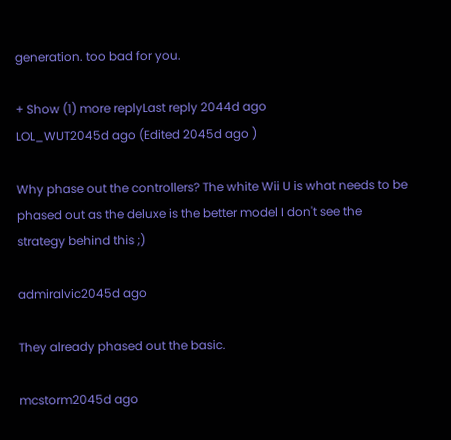generation. too bad for you.

+ Show (1) more replyLast reply 2044d ago
LOL_WUT2045d ago (Edited 2045d ago )

Why phase out the controllers? The white Wii U is what needs to be phased out as the deluxe is the better model I don't see the strategy behind this ;)

admiralvic2045d ago

They already phased out the basic.

mcstorm2045d ago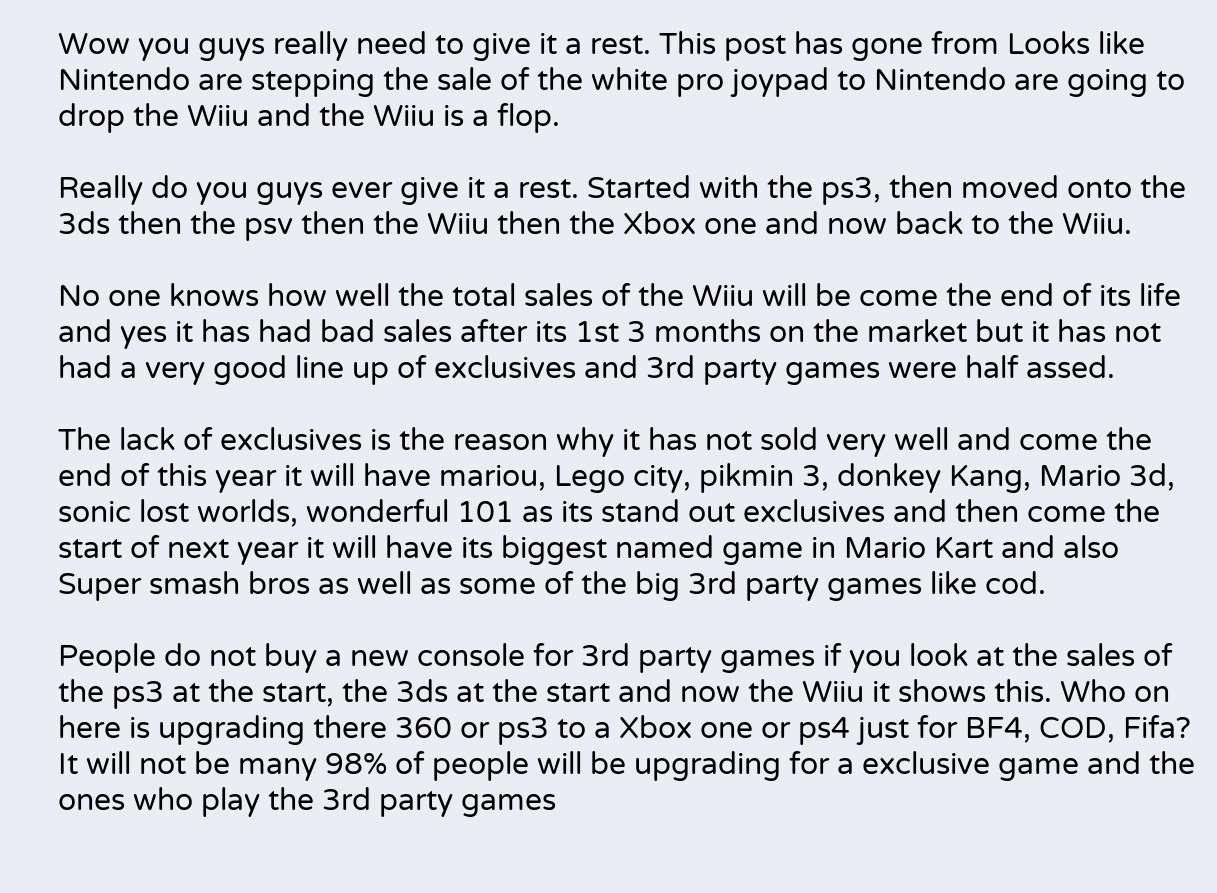Wow you guys really need to give it a rest. This post has gone from Looks like Nintendo are stepping the sale of the white pro joypad to Nintendo are going to drop the Wiiu and the Wiiu is a flop.

Really do you guys ever give it a rest. Started with the ps3, then moved onto the 3ds then the psv then the Wiiu then the Xbox one and now back to the Wiiu.

No one knows how well the total sales of the Wiiu will be come the end of its life and yes it has had bad sales after its 1st 3 months on the market but it has not had a very good line up of exclusives and 3rd party games were half assed.

The lack of exclusives is the reason why it has not sold very well and come the end of this year it will have mariou, Lego city, pikmin 3, donkey Kang, Mario 3d, sonic lost worlds, wonderful 101 as its stand out exclusives and then come the start of next year it will have its biggest named game in Mario Kart and also Super smash bros as well as some of the big 3rd party games like cod.

People do not buy a new console for 3rd party games if you look at the sales of the ps3 at the start, the 3ds at the start and now the Wiiu it shows this. Who on here is upgrading there 360 or ps3 to a Xbox one or ps4 just for BF4, COD, Fifa? It will not be many 98% of people will be upgrading for a exclusive game and the ones who play the 3rd party games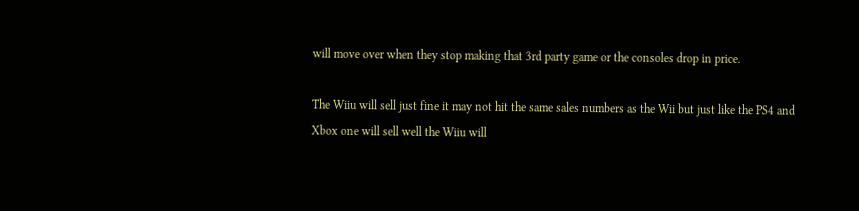will move over when they stop making that 3rd party game or the consoles drop in price.

The Wiiu will sell just fine it may not hit the same sales numbers as the Wii but just like the PS4 and Xbox one will sell well the Wiiu will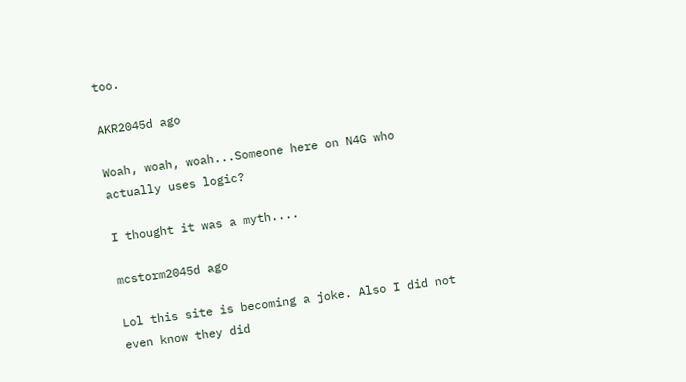too.

AKR2045d ago

Woah, woah, woah...Someone here on N4G who actually uses logic?

I thought it was a myth....

mcstorm2045d ago

Lol this site is becoming a joke. Also I did not even know they did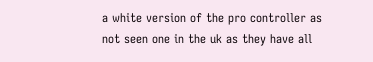a white version of the pro controller as not seen one in the uk as they have all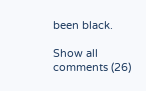been black.

Show all comments (26)